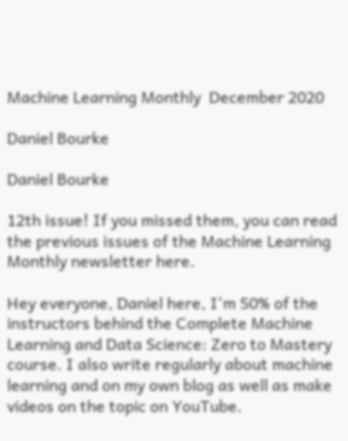Machine Learning Monthly  December 2020

Daniel Bourke

Daniel Bourke

12th issue! If you missed them, you can read the previous issues of the Machine Learning Monthly newsletter here.

Hey everyone, Daniel here, I'm 50% of the instructors behind the Complete Machine Learning and Data Science: Zero to Mastery course. I also write regularly about machine learning and on my own blog as well as make videos on the topic on YouTube.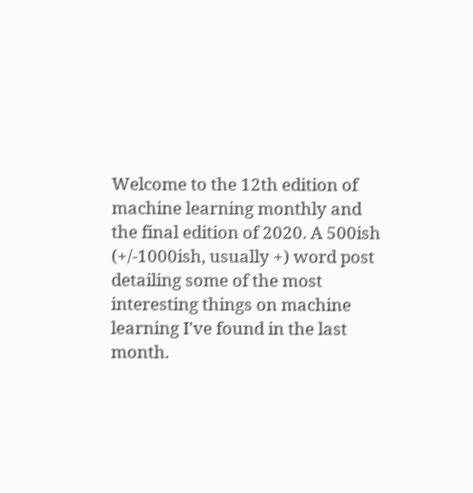Welcome to the 12th edition of machine learning monthly and the final edition of 2020. A 500ish (+/-1000ish, usually +) word post detailing some of the most interesting things on machine learning I've found in the last month.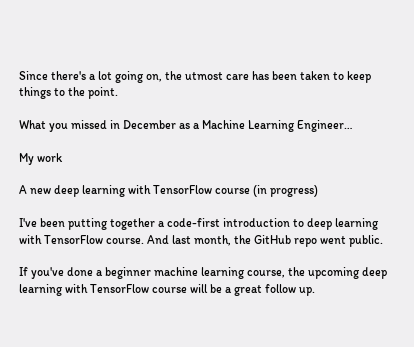Since there's a lot going on, the utmost care has been taken to keep things to the point.

What you missed in December as a Machine Learning Engineer…

My work

A new deep learning with TensorFlow course (in progress)

I've been putting together a code-first introduction to deep learning with TensorFlow course. And last month, the GitHub repo went public.

If you've done a beginner machine learning course, the upcoming deep learning with TensorFlow course will be a great follow up.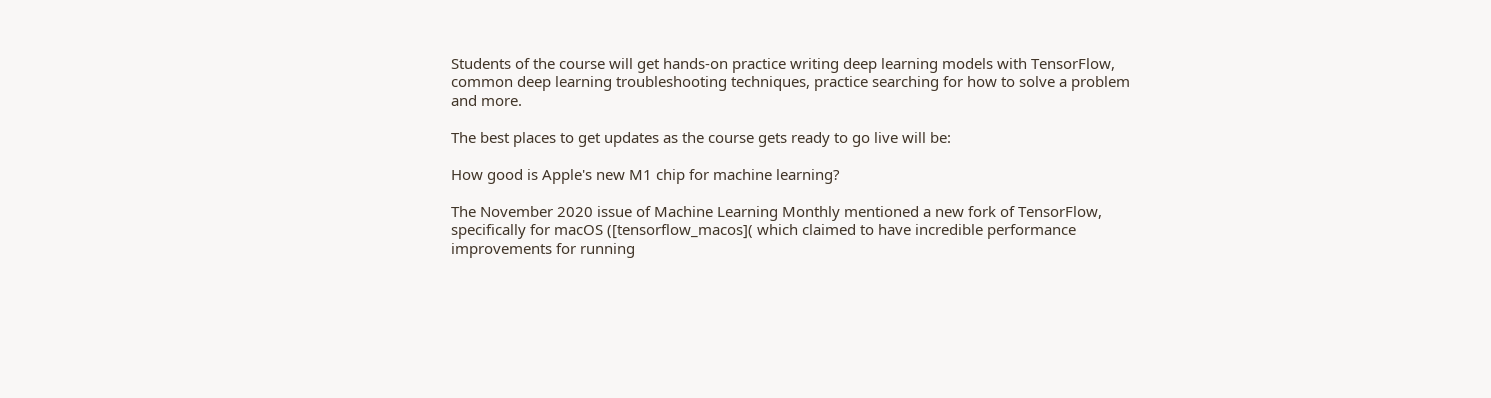Students of the course will get hands-on practice writing deep learning models with TensorFlow, common deep learning troubleshooting techniques, practice searching for how to solve a problem and more.

The best places to get updates as the course gets ready to go live will be:

How good is Apple's new M1 chip for machine learning?

The November 2020 issue of Machine Learning Monthly mentioned a new fork of TensorFlow, specifically for macOS ([tensorflow_macos]( which claimed to have incredible performance improvements for running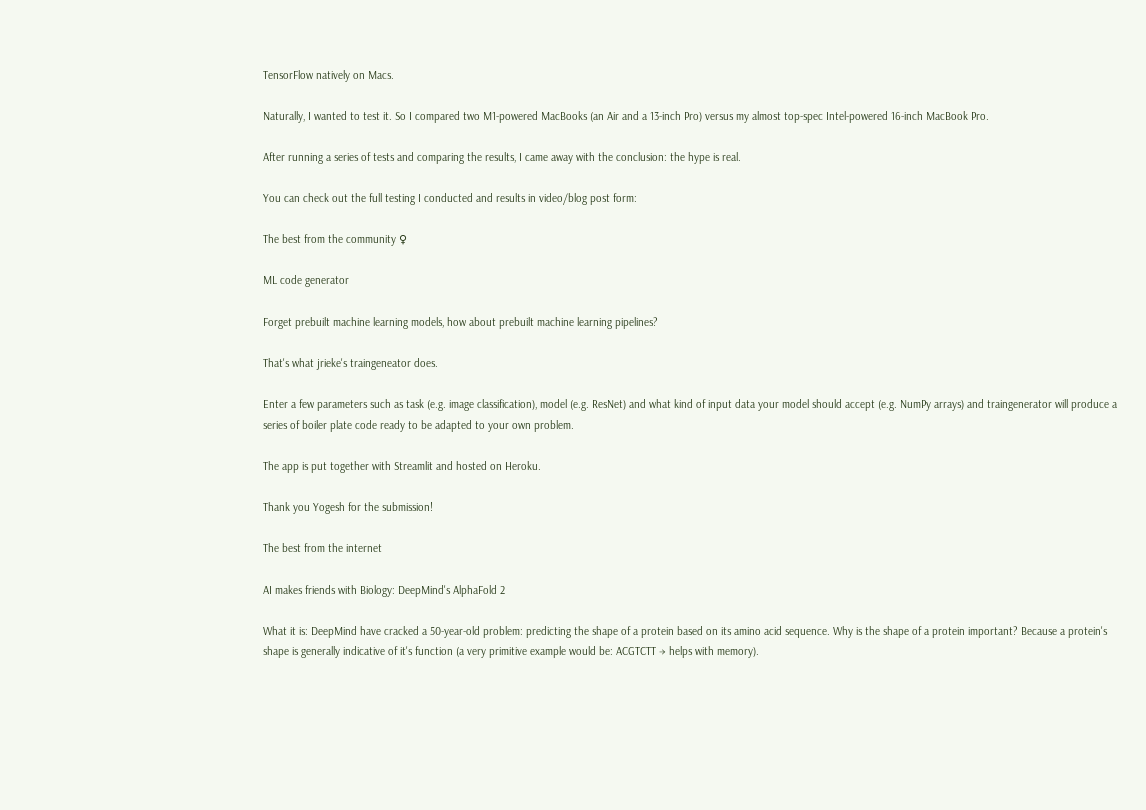TensorFlow natively on Macs.

Naturally, I wanted to test it. So I compared two M1-powered MacBooks (an Air and a 13-inch Pro) versus my almost top-spec Intel-powered 16-inch MacBook Pro.

After running a series of tests and comparing the results, I came away with the conclusion: the hype is real.

You can check out the full testing I conducted and results in video/blog post form:

The best from the community ♀

ML code generator

Forget prebuilt machine learning models, how about prebuilt machine learning pipelines?

That's what jrieke's traingeneator does.

Enter a few parameters such as task (e.g. image classification), model (e.g. ResNet) and what kind of input data your model should accept (e.g. NumPy arrays) and traingenerator will produce a series of boiler plate code ready to be adapted to your own problem.

The app is put together with Streamlit and hosted on Heroku.

Thank you Yogesh for the submission!

The best from the internet

AI makes friends with Biology: DeepMind's AlphaFold 2

What it is: DeepMind have cracked a 50-year-old problem: predicting the shape of a protein based on its amino acid sequence. Why is the shape of a protein important? Because a protein's shape is generally indicative of it's function (a very primitive example would be: ACGTCTT → helps with memory).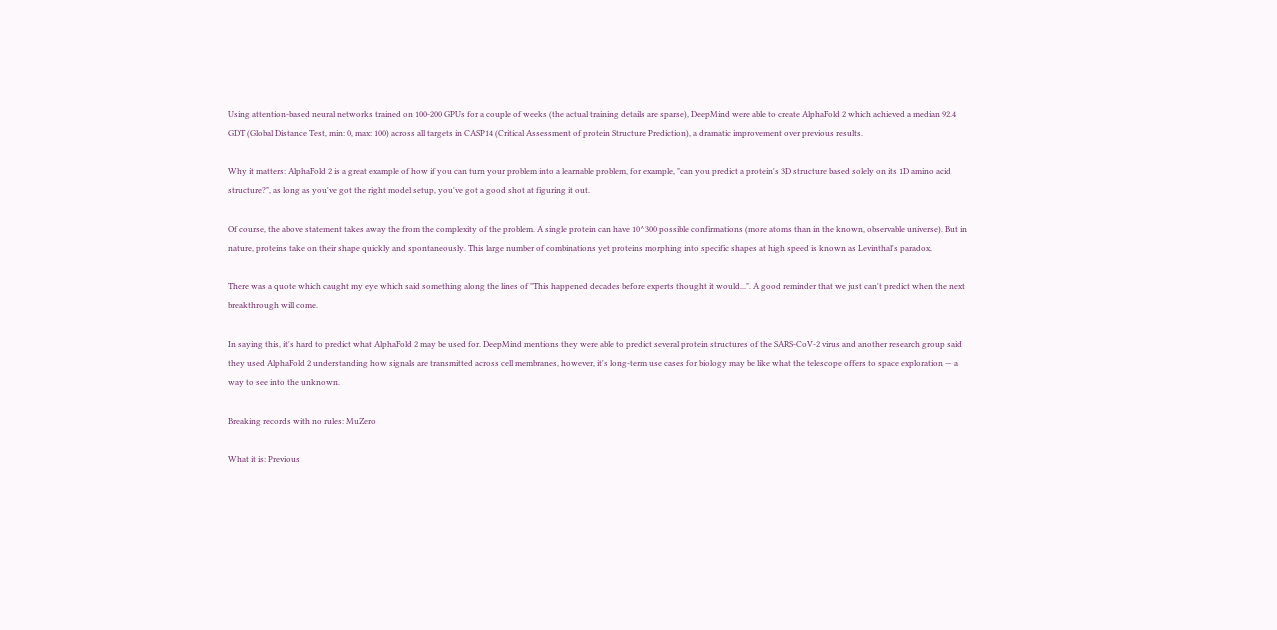Using attention-based neural networks trained on 100-200 GPUs for a couple of weeks (the actual training details are sparse), DeepMind were able to create AlphaFold 2 which achieved a median 92.4 GDT (Global Distance Test, min: 0, max: 100) across all targets in CASP14 (Critical Assessment of protein Structure Prediction), a dramatic improvement over previous results.

Why it matters: AlphaFold 2 is a great example of how if you can turn your problem into a learnable problem, for example, "can you predict a protein's 3D structure based solely on its 1D amino acid structure?", as long as you've got the right model setup, you've got a good shot at figuring it out.

Of course, the above statement takes away the from the complexity of the problem. A single protein can have 10^300 possible confirmations (more atoms than in the known, observable universe). But in nature, proteins take on their shape quickly and spontaneously. This large number of combinations yet proteins morphing into specific shapes at high speed is known as Levinthal's paradox.

There was a quote which caught my eye which said something along the lines of "This happened decades before experts thought it would...". A good reminder that we just can't predict when the next breakthrough will come.

In saying this, it's hard to predict what AlphaFold 2 may be used for. DeepMind mentions they were able to predict several protein structures of the SARS-CoV-2 virus and another research group said they used AlphaFold 2 understanding how signals are transmitted across cell membranes, however, it's long-term use cases for biology may be like what the telescope offers to space exploration — a way to see into the unknown.

Breaking records with no rules: MuZero

What it is: Previous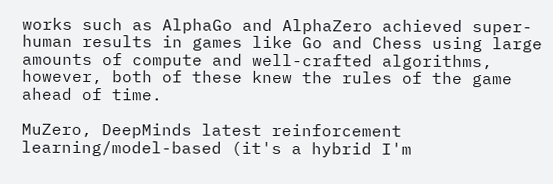works such as AlphaGo and AlphaZero achieved super-human results in games like Go and Chess using large amounts of compute and well-crafted algorithms, however, both of these knew the rules of the game ahead of time.

MuZero, DeepMinds latest reinforcement learning/model-based (it's a hybrid I'm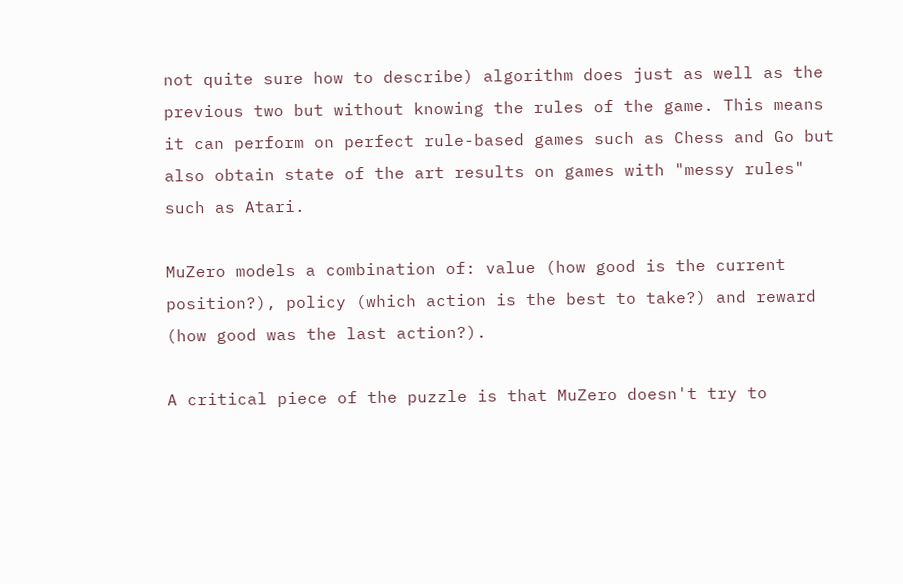not quite sure how to describe) algorithm does just as well as the previous two but without knowing the rules of the game. This means it can perform on perfect rule-based games such as Chess and Go but also obtain state of the art results on games with "messy rules" such as Atari.

MuZero models a combination of: value (how good is the current position?), policy (which action is the best to take?) and reward (how good was the last action?).

A critical piece of the puzzle is that MuZero doesn't try to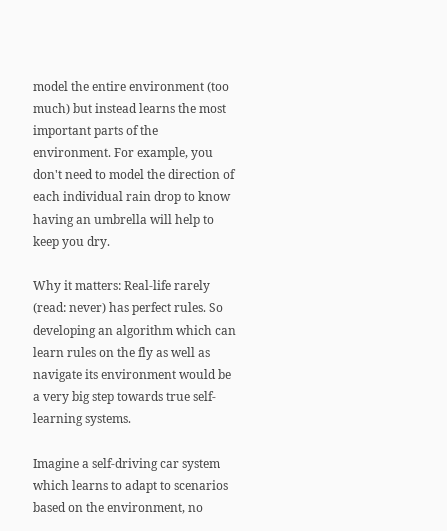model the entire environment (too much) but instead learns the most important parts of the environment. For example, you don't need to model the direction of each individual rain drop to know having an umbrella will help to keep you dry.

Why it matters: Real-life rarely (read: never) has perfect rules. So developing an algorithm which can learn rules on the fly as well as navigate its environment would be a very big step towards true self-learning systems.

Imagine a self-driving car system which learns to adapt to scenarios based on the environment, no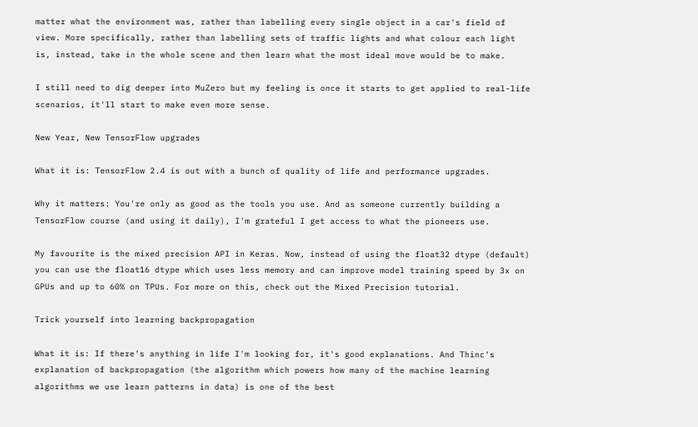matter what the environment was, rather than labelling every single object in a car's field of view. More specifically, rather than labelling sets of traffic lights and what colour each light is, instead, take in the whole scene and then learn what the most ideal move would be to make.

I still need to dig deeper into MuZero but my feeling is once it starts to get applied to real-life scenarios, it'll start to make even more sense.

New Year, New TensorFlow upgrades

What it is: TensorFlow 2.4 is out with a bunch of quality of life and performance upgrades.

Why it matters: You're only as good as the tools you use. And as someone currently building a TensorFlow course (and using it daily), I'm grateful I get access to what the pioneers use.

My favourite is the mixed precision API in Keras. Now, instead of using the float32 dtype (default) you can use the float16 dtype which uses less memory and can improve model training speed by 3x on GPUs and up to 60% on TPUs. For more on this, check out the Mixed Precision tutorial.

Trick yourself into learning backpropagation

What it is: If there's anything in life I'm looking for, it's good explanations. And Thinc's explanation of backpropagation (the algorithm which powers how many of the machine learning algorithms we use learn patterns in data) is one of the best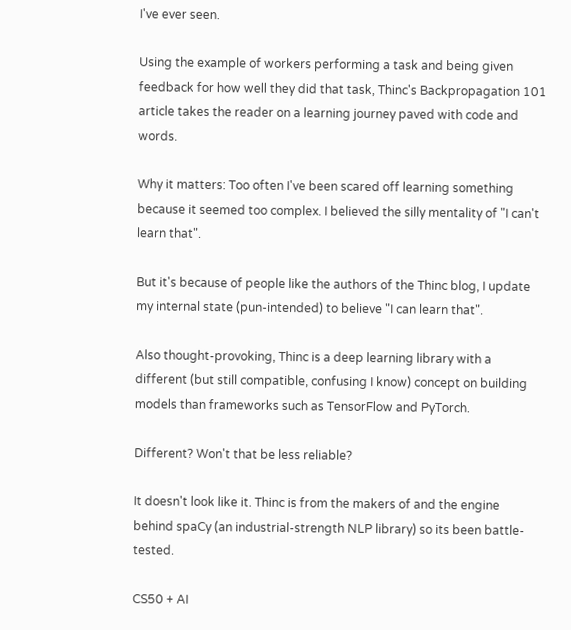I've ever seen.

Using the example of workers performing a task and being given feedback for how well they did that task, Thinc's Backpropagation 101 article takes the reader on a learning journey paved with code and words.

Why it matters: Too often I've been scared off learning something because it seemed too complex. I believed the silly mentality of "I can't learn that".

But it's because of people like the authors of the Thinc blog, I update my internal state (pun-intended) to believe "I can learn that".

Also thought-provoking, Thinc is a deep learning library with a different (but still compatible, confusing I know) concept on building models than frameworks such as TensorFlow and PyTorch.

Different? Won't that be less reliable?

It doesn't look like it. Thinc is from the makers of and the engine behind spaCy (an industrial-strength NLP library) so its been battle-tested.

CS50 + AI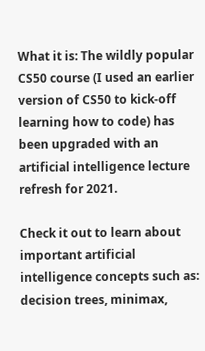What it is: The wildly popular CS50 course (I used an earlier version of CS50 to kick-off learning how to code) has been upgraded with an artificial intelligence lecture refresh for 2021.

Check it out to learn about important artificial intelligence concepts such as: decision trees, minimax,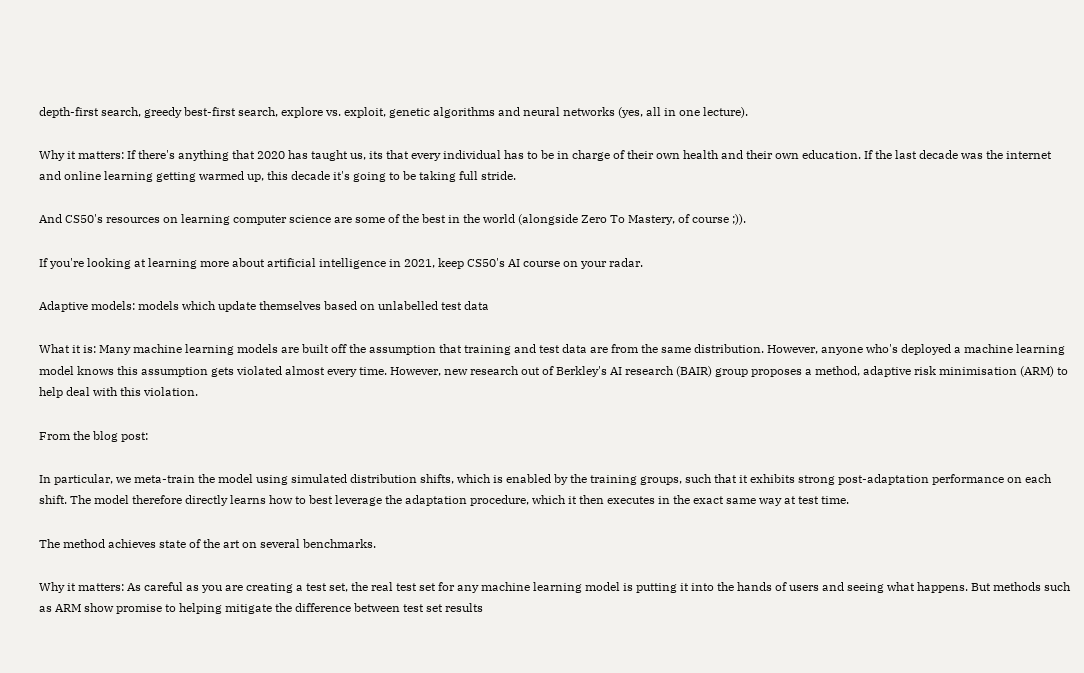depth-first search, greedy best-first search, explore vs. exploit, genetic algorithms and neural networks (yes, all in one lecture).

Why it matters: If there's anything that 2020 has taught us, its that every individual has to be in charge of their own health and their own education. If the last decade was the internet and online learning getting warmed up, this decade it's going to be taking full stride.

And CS50's resources on learning computer science are some of the best in the world (alongside Zero To Mastery, of course ;)).

If you're looking at learning more about artificial intelligence in 2021, keep CS50's AI course on your radar.

Adaptive models: models which update themselves based on unlabelled test data

What it is: Many machine learning models are built off the assumption that training and test data are from the same distribution. However, anyone who's deployed a machine learning model knows this assumption gets violated almost every time. However, new research out of Berkley's AI research (BAIR) group proposes a method, adaptive risk minimisation (ARM) to help deal with this violation.

From the blog post:

In particular, we meta-train the model using simulated distribution shifts, which is enabled by the training groups, such that it exhibits strong post-adaptation performance on each shift. The model therefore directly learns how to best leverage the adaptation procedure, which it then executes in the exact same way at test time.

The method achieves state of the art on several benchmarks.

Why it matters: As careful as you are creating a test set, the real test set for any machine learning model is putting it into the hands of users and seeing what happens. But methods such as ARM show promise to helping mitigate the difference between test set results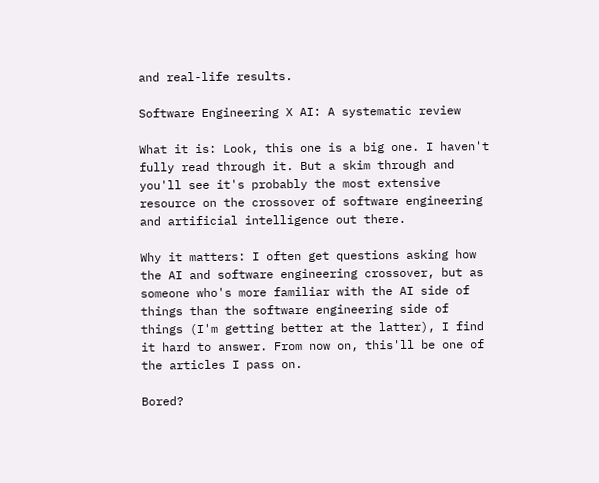and real-life results.

Software Engineering X AI: A systematic review

What it is: Look, this one is a big one. I haven't fully read through it. But a skim through and you'll see it's probably the most extensive resource on the crossover of software engineering and artificial intelligence out there.

Why it matters: I often get questions asking how the AI and software engineering crossover, but as someone who's more familiar with the AI side of things than the software engineering side of things (I'm getting better at the latter), I find it hard to answer. From now on, this'll be one of the articles I pass on.

Bored?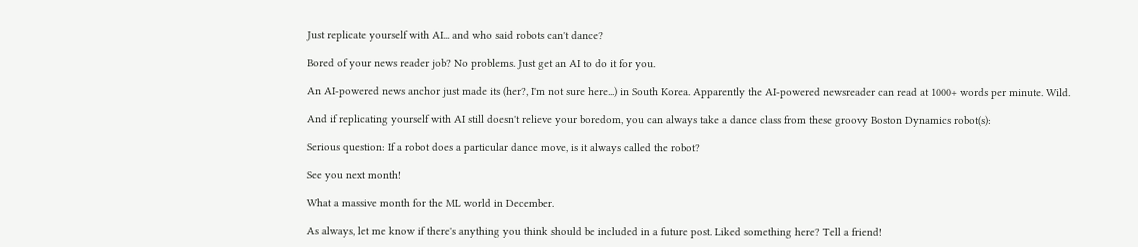Just replicate yourself with AI... and who said robots can't dance?

Bored of your news reader job? No problems. Just get an AI to do it for you.

An AI-powered news anchor just made its (her?, I'm not sure here...) in South Korea. Apparently the AI-powered newsreader can read at 1000+ words per minute. Wild.

And if replicating yourself with AI still doesn't relieve your boredom, you can always take a dance class from these groovy Boston Dynamics robot(s):

Serious question: If a robot does a particular dance move, is it always called the robot?

See you next month!

What a massive month for the ML world in December.

As always, let me know if there's anything you think should be included in a future post. Liked something here? Tell a friend!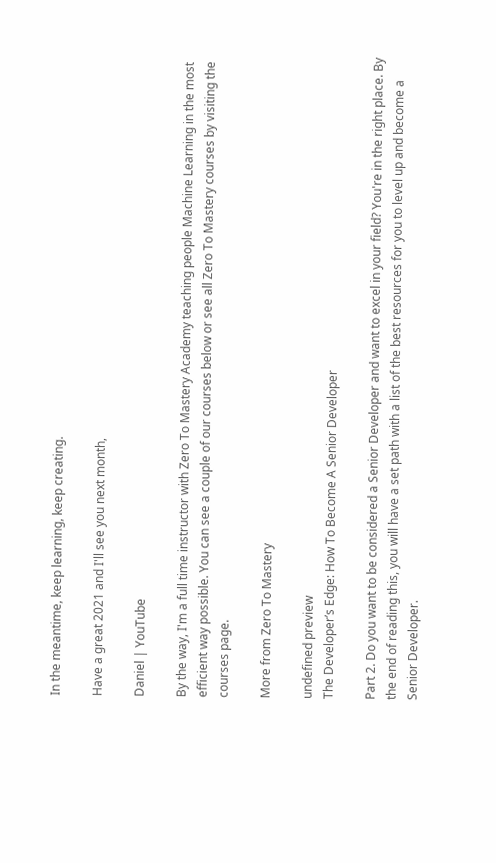In the meantime, keep learning, keep creating.

Have a great 2021 and I'll see you next month,

Daniel | YouTube

By the way, I'm a full time instructor with Zero To Mastery Academy teaching people Machine Learning in the most efficient way possible. You can see a couple of our courses below or see all Zero To Mastery courses by visiting the courses page.

More from Zero To Mastery

undefined preview
The Developer’s Edge: How To Become A Senior Developer

Part 2. Do you want to be considered a Senior Developer and want to excel in your field? You're in the right place. By the end of reading this, you will have a set path with a list of the best resources for you to level up and become a Senior Developer.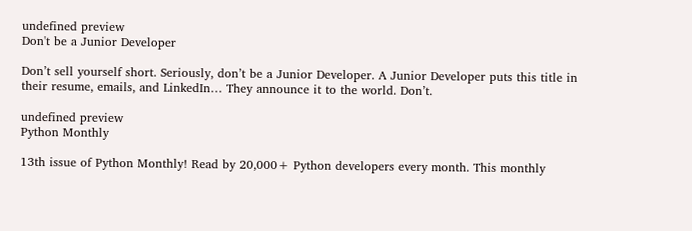undefined preview
Don't be a Junior Developer

Don’t sell yourself short. Seriously, don’t be a Junior Developer. A Junior Developer puts this title in their resume, emails, and LinkedIn… They announce it to the world. Don’t.

undefined preview
Python Monthly

13th issue of Python Monthly! Read by 20,000+ Python developers every month. This monthly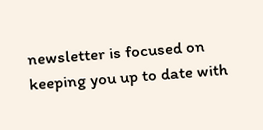newsletter is focused on keeping you up to date with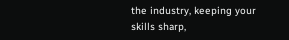the industry, keeping your skills sharp,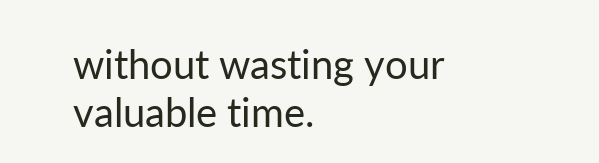without wasting your valuable time.